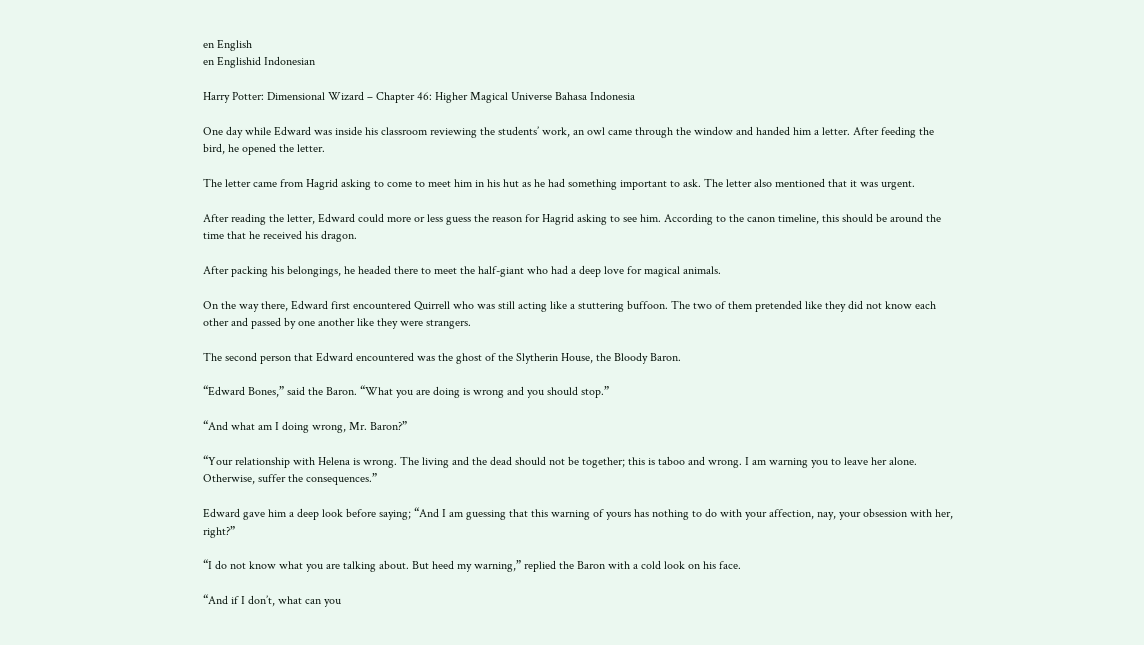en English
en Englishid Indonesian

Harry Potter: Dimensional Wizard – Chapter 46: Higher Magical Universe Bahasa Indonesia

One day while Edward was inside his classroom reviewing the students’ work, an owl came through the window and handed him a letter. After feeding the bird, he opened the letter.

The letter came from Hagrid asking to come to meet him in his hut as he had something important to ask. The letter also mentioned that it was urgent.

After reading the letter, Edward could more or less guess the reason for Hagrid asking to see him. According to the canon timeline, this should be around the time that he received his dragon.

After packing his belongings, he headed there to meet the half-giant who had a deep love for magical animals.

On the way there, Edward first encountered Quirrell who was still acting like a stuttering buffoon. The two of them pretended like they did not know each other and passed by one another like they were strangers.

The second person that Edward encountered was the ghost of the Slytherin House, the Bloody Baron.

“Edward Bones,” said the Baron. “What you are doing is wrong and you should stop.”

“And what am I doing wrong, Mr. Baron?”

“Your relationship with Helena is wrong. The living and the dead should not be together; this is taboo and wrong. I am warning you to leave her alone. Otherwise, suffer the consequences.”

Edward gave him a deep look before saying; “And I am guessing that this warning of yours has nothing to do with your affection, nay, your obsession with her, right?”

“I do not know what you are talking about. But heed my warning,” replied the Baron with a cold look on his face.

“And if I don’t, what can you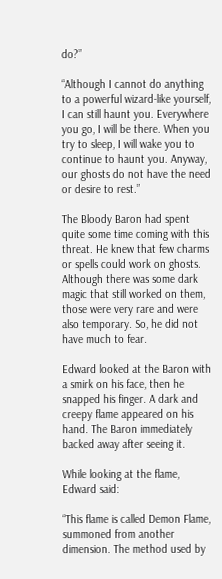do?”

“Although I cannot do anything to a powerful wizard-like yourself, I can still haunt you. Everywhere you go, I will be there. When you try to sleep, I will wake you to continue to haunt you. Anyway, our ghosts do not have the need or desire to rest.”

The Bloody Baron had spent quite some time coming with this threat. He knew that few charms or spells could work on ghosts. Although there was some dark magic that still worked on them, those were very rare and were also temporary. So, he did not have much to fear.

Edward looked at the Baron with a smirk on his face, then he snapped his finger. A dark and creepy flame appeared on his hand. The Baron immediately backed away after seeing it.

While looking at the flame, Edward said:

“This flame is called Demon Flame, summoned from another dimension. The method used by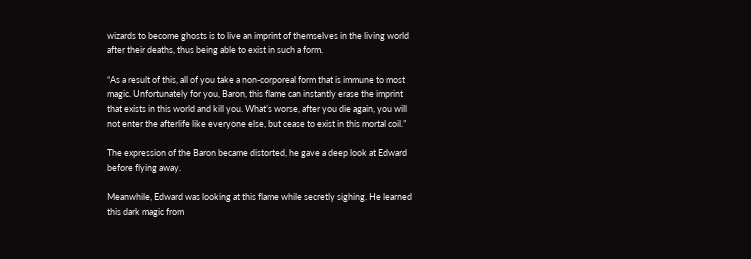wizards to become ghosts is to live an imprint of themselves in the living world after their deaths, thus being able to exist in such a form.

“As a result of this, all of you take a non-corporeal form that is immune to most magic. Unfortunately for you, Baron, this flame can instantly erase the imprint that exists in this world and kill you. What’s worse, after you die again, you will not enter the afterlife like everyone else, but cease to exist in this mortal coil.”

The expression of the Baron became distorted, he gave a deep look at Edward before flying away.

Meanwhile, Edward was looking at this flame while secretly sighing. He learned this dark magic from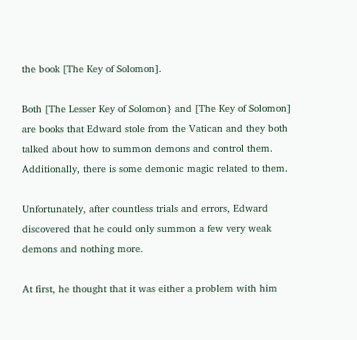the book [The Key of Solomon].

Both [The Lesser Key of Solomon} and [The Key of Solomon] are books that Edward stole from the Vatican and they both talked about how to summon demons and control them. Additionally, there is some demonic magic related to them.

Unfortunately, after countless trials and errors, Edward discovered that he could only summon a few very weak demons and nothing more.

At first, he thought that it was either a problem with him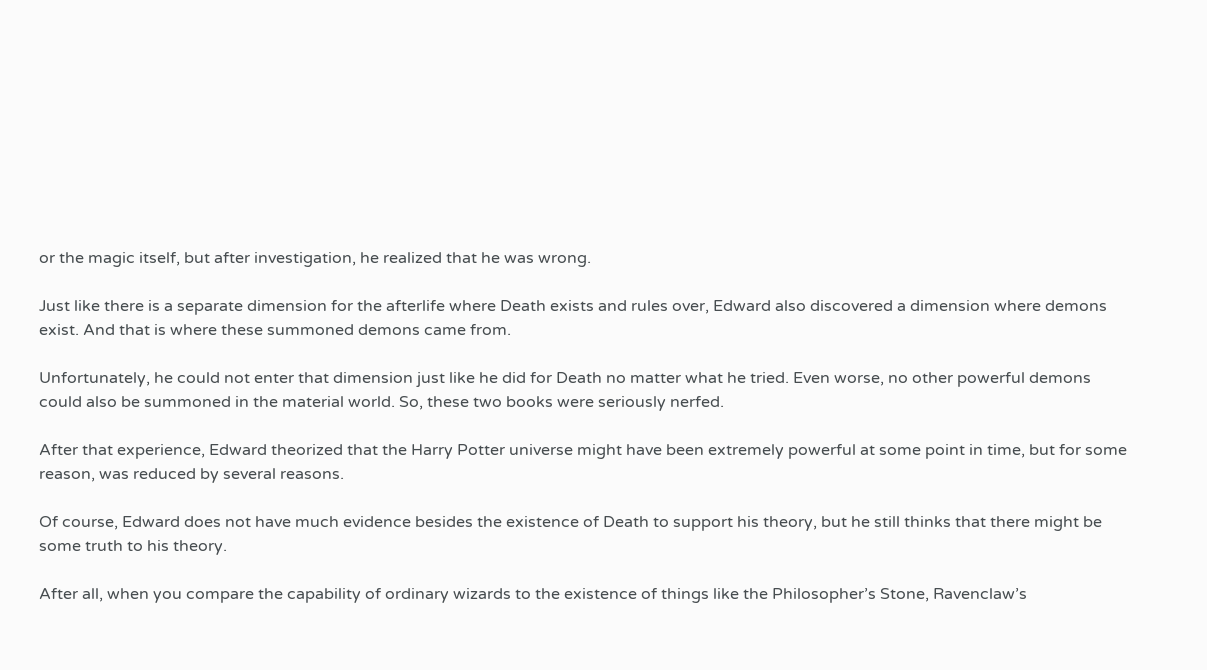or the magic itself, but after investigation, he realized that he was wrong.

Just like there is a separate dimension for the afterlife where Death exists and rules over, Edward also discovered a dimension where demons exist. And that is where these summoned demons came from.

Unfortunately, he could not enter that dimension just like he did for Death no matter what he tried. Even worse, no other powerful demons could also be summoned in the material world. So, these two books were seriously nerfed.

After that experience, Edward theorized that the Harry Potter universe might have been extremely powerful at some point in time, but for some reason, was reduced by several reasons.

Of course, Edward does not have much evidence besides the existence of Death to support his theory, but he still thinks that there might be some truth to his theory.

After all, when you compare the capability of ordinary wizards to the existence of things like the Philosopher’s Stone, Ravenclaw’s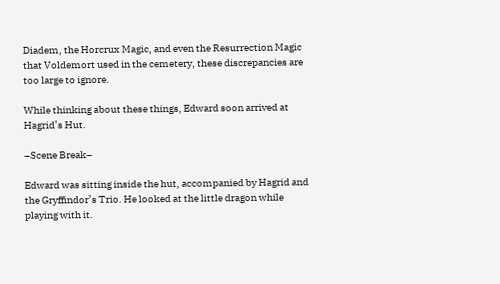Diadem, the Horcrux Magic, and even the Resurrection Magic that Voldemort used in the cemetery, these discrepancies are too large to ignore.

While thinking about these things, Edward soon arrived at Hagrid’s Hut.

–Scene Break–

Edward was sitting inside the hut, accompanied by Hagrid and the Gryffindor’s Trio. He looked at the little dragon while playing with it.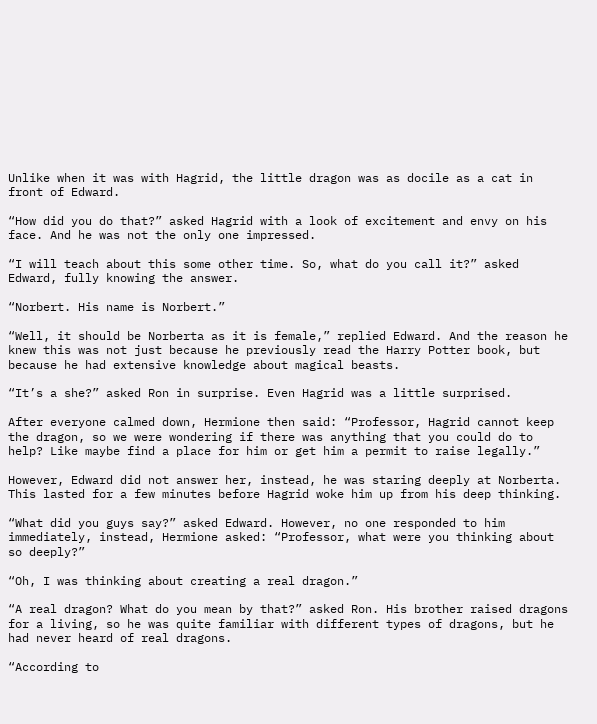Unlike when it was with Hagrid, the little dragon was as docile as a cat in front of Edward.

“How did you do that?” asked Hagrid with a look of excitement and envy on his face. And he was not the only one impressed.

“I will teach about this some other time. So, what do you call it?” asked Edward, fully knowing the answer.

“Norbert. His name is Norbert.”

“Well, it should be Norberta as it is female,” replied Edward. And the reason he knew this was not just because he previously read the Harry Potter book, but because he had extensive knowledge about magical beasts.

“It’s a she?” asked Ron in surprise. Even Hagrid was a little surprised.

After everyone calmed down, Hermione then said: “Professor, Hagrid cannot keep the dragon, so we were wondering if there was anything that you could do to help? Like maybe find a place for him or get him a permit to raise legally.”

However, Edward did not answer her, instead, he was staring deeply at Norberta. This lasted for a few minutes before Hagrid woke him up from his deep thinking.

“What did you guys say?” asked Edward. However, no one responded to him immediately, instead, Hermione asked: “Professor, what were you thinking about so deeply?”

“Oh, I was thinking about creating a real dragon.”

“A real dragon? What do you mean by that?” asked Ron. His brother raised dragons for a living, so he was quite familiar with different types of dragons, but he had never heard of real dragons.

“According to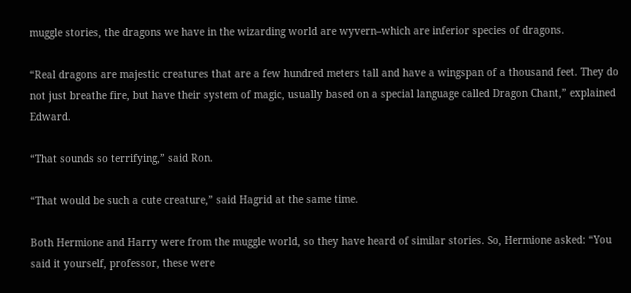muggle stories, the dragons we have in the wizarding world are wyvern–which are inferior species of dragons.

“Real dragons are majestic creatures that are a few hundred meters tall and have a wingspan of a thousand feet. They do not just breathe fire, but have their system of magic, usually based on a special language called Dragon Chant,” explained Edward.

“That sounds so terrifying,” said Ron.

“That would be such a cute creature,” said Hagrid at the same time.

Both Hermione and Harry were from the muggle world, so they have heard of similar stories. So, Hermione asked: “You said it yourself, professor, these were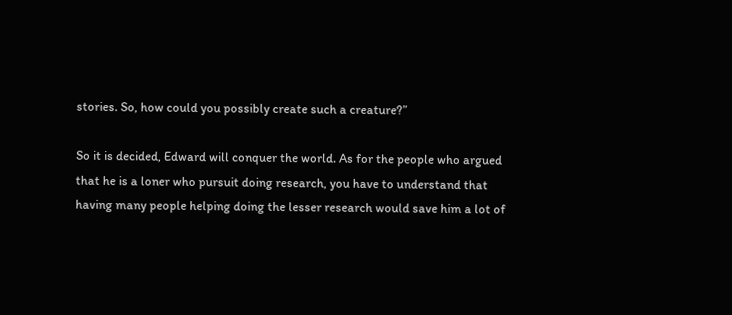stories. So, how could you possibly create such a creature?”

So it is decided, Edward will conquer the world. As for the people who argued that he is a loner who pursuit doing research, you have to understand that having many people helping doing the lesser research would save him a lot of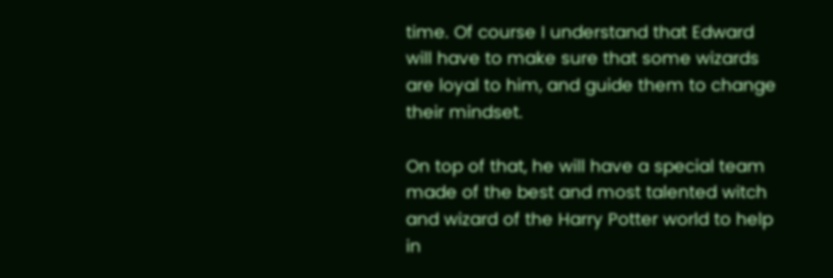time. Of course I understand that Edward will have to make sure that some wizards are loyal to him, and guide them to change their mindset.

On top of that, he will have a special team made of the best and most talented witch and wizard of the Harry Potter world to help in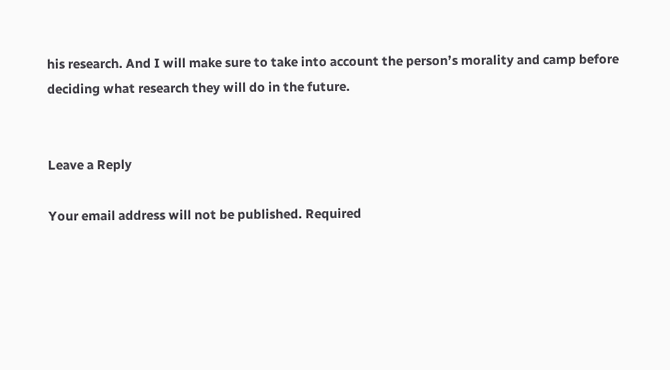his research. And I will make sure to take into account the person’s morality and camp before deciding what research they will do in the future.


Leave a Reply

Your email address will not be published. Required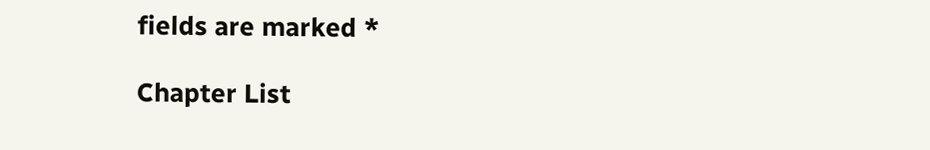fields are marked *

Chapter List